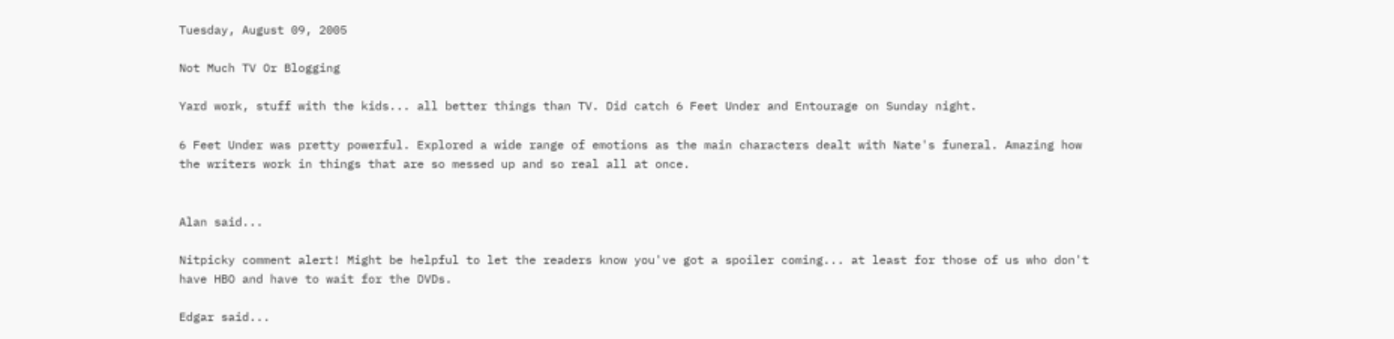Tuesday, August 09, 2005

Not Much TV Or Blogging

Yard work, stuff with the kids... all better things than TV. Did catch 6 Feet Under and Entourage on Sunday night.

6 Feet Under was pretty powerful. Explored a wide range of emotions as the main characters dealt with Nate's funeral. Amazing how the writers work in things that are so messed up and so real all at once.


Alan said...

Nitpicky comment alert! Might be helpful to let the readers know you've got a spoiler coming... at least for those of us who don't have HBO and have to wait for the DVDs.

Edgar said...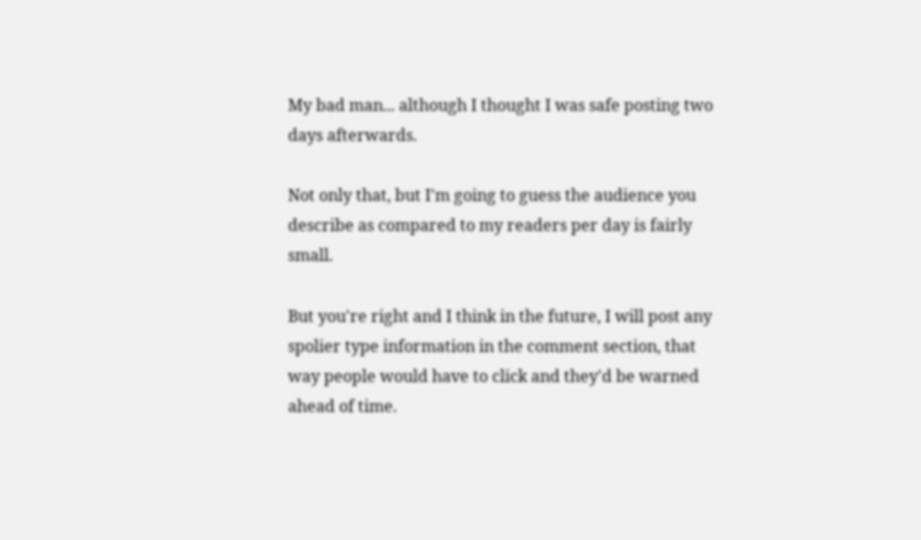My bad man... although I thought I was safe posting two days afterwards.

Not only that, but I'm going to guess the audience you describe as compared to my readers per day is fairly small.

But you're right and I think in the future, I will post any spolier type information in the comment section, that way people would have to click and they'd be warned ahead of time.